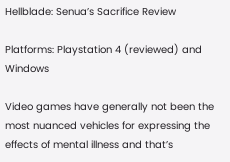Hellblade: Senua’s Sacrifice Review

Platforms: Playstation 4 (reviewed) and Windows

Video games have generally not been the most nuanced vehicles for expressing the effects of mental illness and that’s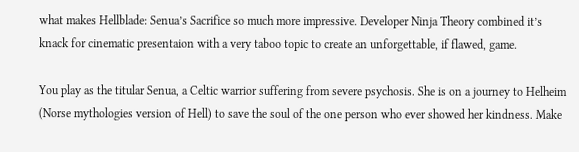what makes Hellblade: Senua’s Sacrifice so much more impressive. Developer Ninja Theory combined it’s knack for cinematic presentaion with a very taboo topic to create an unforgettable, if flawed, game.

You play as the titular Senua, a Celtic warrior suffering from severe psychosis. She is on a journey to Helheim (Norse mythologies version of Hell) to save the soul of the one person who ever showed her kindness. Make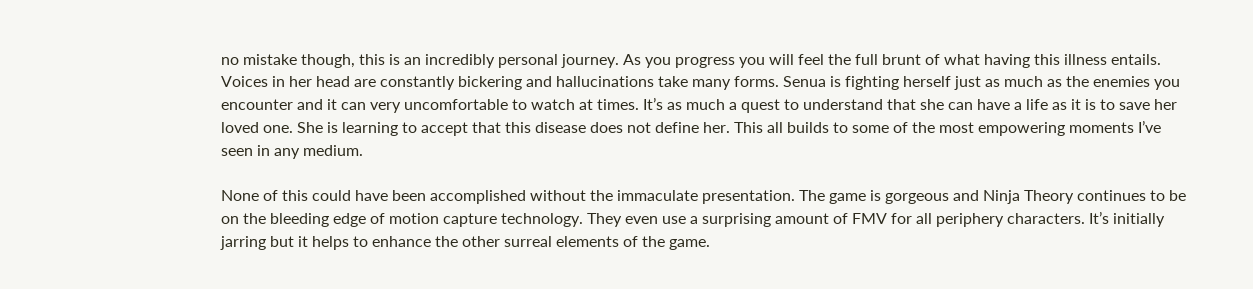no mistake though, this is an incredibly personal journey. As you progress you will feel the full brunt of what having this illness entails. Voices in her head are constantly bickering and hallucinations take many forms. Senua is fighting herself just as much as the enemies you encounter and it can very uncomfortable to watch at times. It’s as much a quest to understand that she can have a life as it is to save her loved one. She is learning to accept that this disease does not define her. This all builds to some of the most empowering moments I’ve seen in any medium.

None of this could have been accomplished without the immaculate presentation. The game is gorgeous and Ninja Theory continues to be on the bleeding edge of motion capture technology. They even use a surprising amount of FMV for all periphery characters. It’s initially jarring but it helps to enhance the other surreal elements of the game.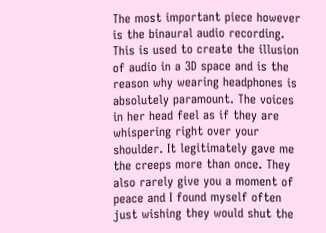The most important piece however is the binaural audio recording. This is used to create the illusion of audio in a 3D space and is the reason why wearing headphones is absolutely paramount. The voices in her head feel as if they are whispering right over your shoulder. It legitimately gave me the creeps more than once. They also rarely give you a moment of peace and I found myself often just wishing they would shut the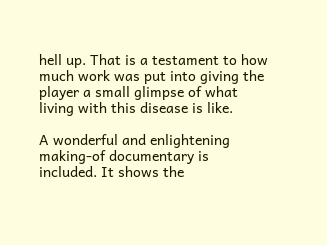hell up. That is a testament to how much work was put into giving the player a small glimpse of what living with this disease is like.

A wonderful and enlightening making-of documentary is included. It shows the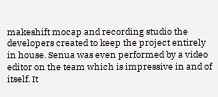makeshift mocap and recording studio the developers created to keep the project entirely in house. Senua was even performed by a video editor on the team which is impressive in and of itself. It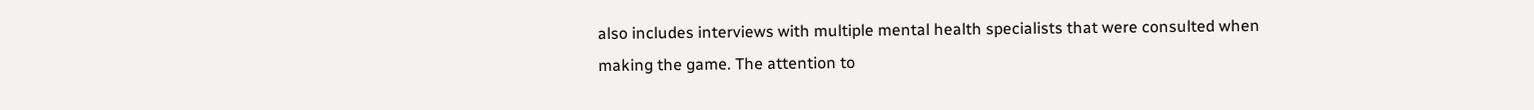also includes interviews with multiple mental health specialists that were consulted when making the game. The attention to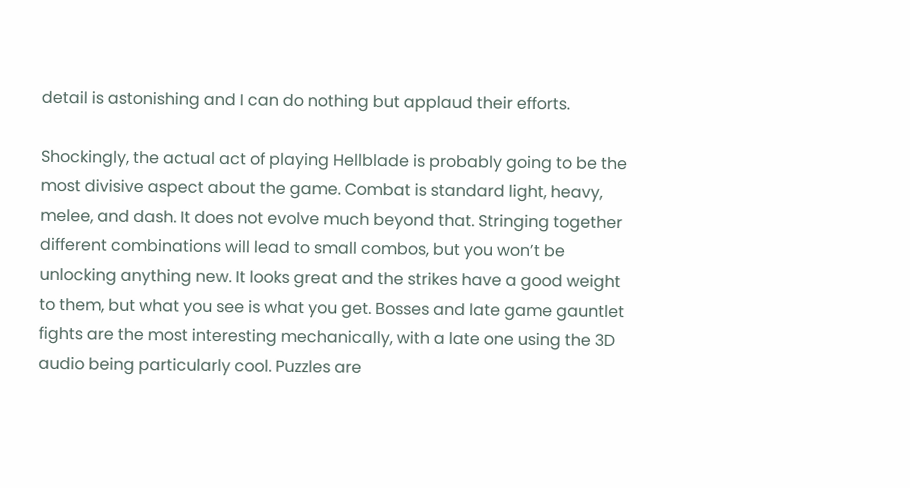detail is astonishing and I can do nothing but applaud their efforts.

Shockingly, the actual act of playing Hellblade is probably going to be the most divisive aspect about the game. Combat is standard light, heavy, melee, and dash. It does not evolve much beyond that. Stringing together different combinations will lead to small combos, but you won’t be unlocking anything new. It looks great and the strikes have a good weight to them, but what you see is what you get. Bosses and late game gauntlet fights are the most interesting mechanically, with a late one using the 3D audio being particularly cool. Puzzles are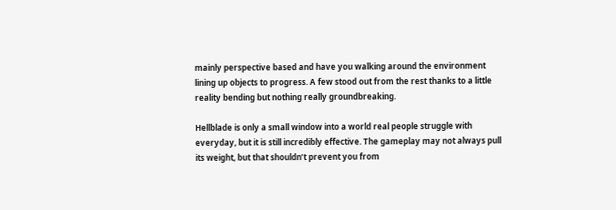mainly perspective based and have you walking around the environment lining up objects to progress. A few stood out from the rest thanks to a little reality bending but nothing really groundbreaking.

Hellblade is only a small window into a world real people struggle with everyday, but it is still incredibly effective. The gameplay may not always pull its weight, but that shouldn’t prevent you from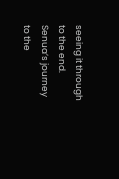seeing it through to the end. Senua’s journey to the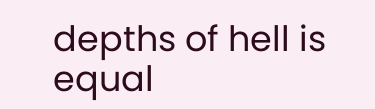depths of hell is equal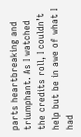parts heartbreaking and triumphant. As I watched the credits roll, I couldn’t help but be in awe of what I had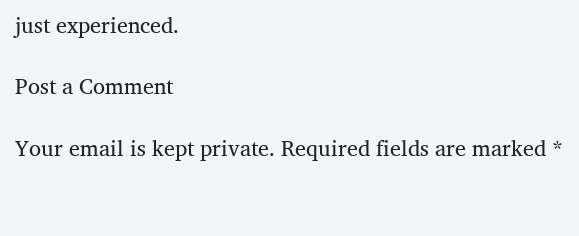just experienced.

Post a Comment

Your email is kept private. Required fields are marked *